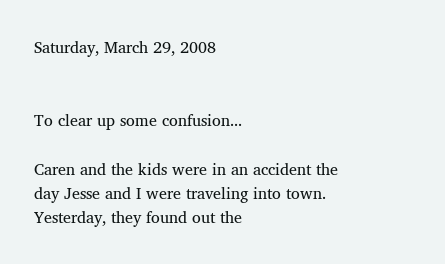Saturday, March 29, 2008


To clear up some confusion...

Caren and the kids were in an accident the day Jesse and I were traveling into town. Yesterday, they found out the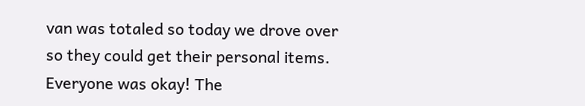van was totaled so today we drove over so they could get their personal items. Everyone was okay! The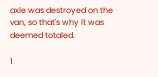axle was destroyed on the van, so that's why it was deemed totaled.

1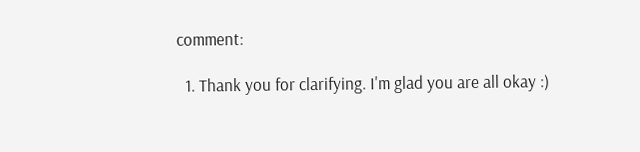comment:

  1. Thank you for clarifying. I'm glad you are all okay :)